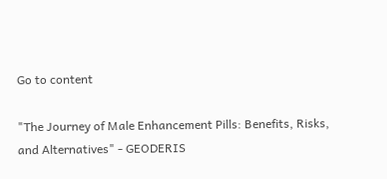Go to content

"The Journey of Male Enhancement Pills: Benefits, Risks, and Alternatives" - GEODERIS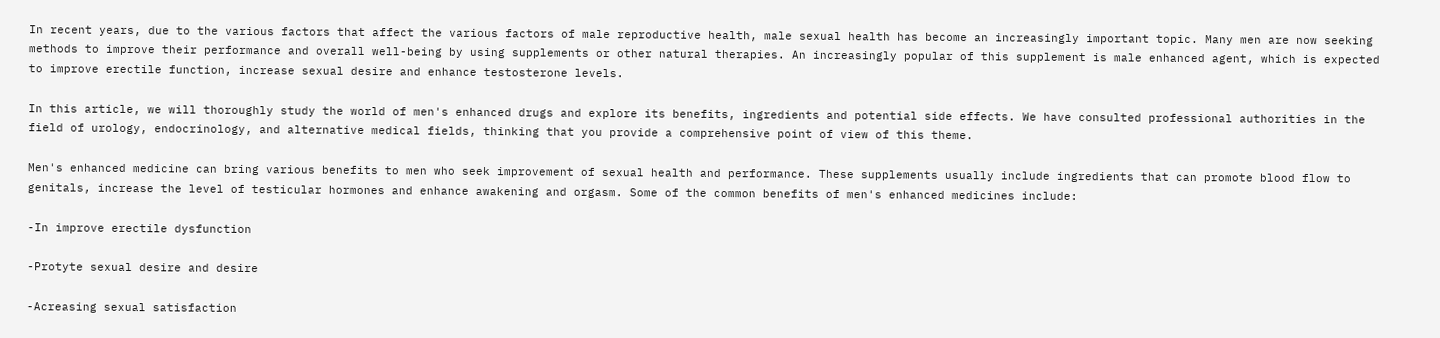In recent years, due to the various factors that affect the various factors of male reproductive health, male sexual health has become an increasingly important topic. Many men are now seeking methods to improve their performance and overall well-being by using supplements or other natural therapies. An increasingly popular of this supplement is male enhanced agent, which is expected to improve erectile function, increase sexual desire and enhance testosterone levels.

In this article, we will thoroughly study the world of men's enhanced drugs and explore its benefits, ingredients and potential side effects. We have consulted professional authorities in the field of urology, endocrinology, and alternative medical fields, thinking that you provide a comprehensive point of view of this theme.

Men's enhanced medicine can bring various benefits to men who seek improvement of sexual health and performance. These supplements usually include ingredients that can promote blood flow to genitals, increase the level of testicular hormones and enhance awakening and orgasm. Some of the common benefits of men's enhanced medicines include:

-In improve erectile dysfunction

-Protyte sexual desire and desire

-Acreasing sexual satisfaction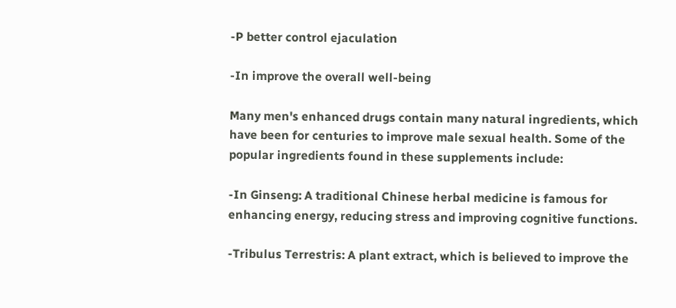-P better control ejaculation

-In improve the overall well-being

Many men's enhanced drugs contain many natural ingredients, which have been for centuries to improve male sexual health. Some of the popular ingredients found in these supplements include:

-In Ginseng: A traditional Chinese herbal medicine is famous for enhancing energy, reducing stress and improving cognitive functions.

-Tribulus Terrestris: A plant extract, which is believed to improve the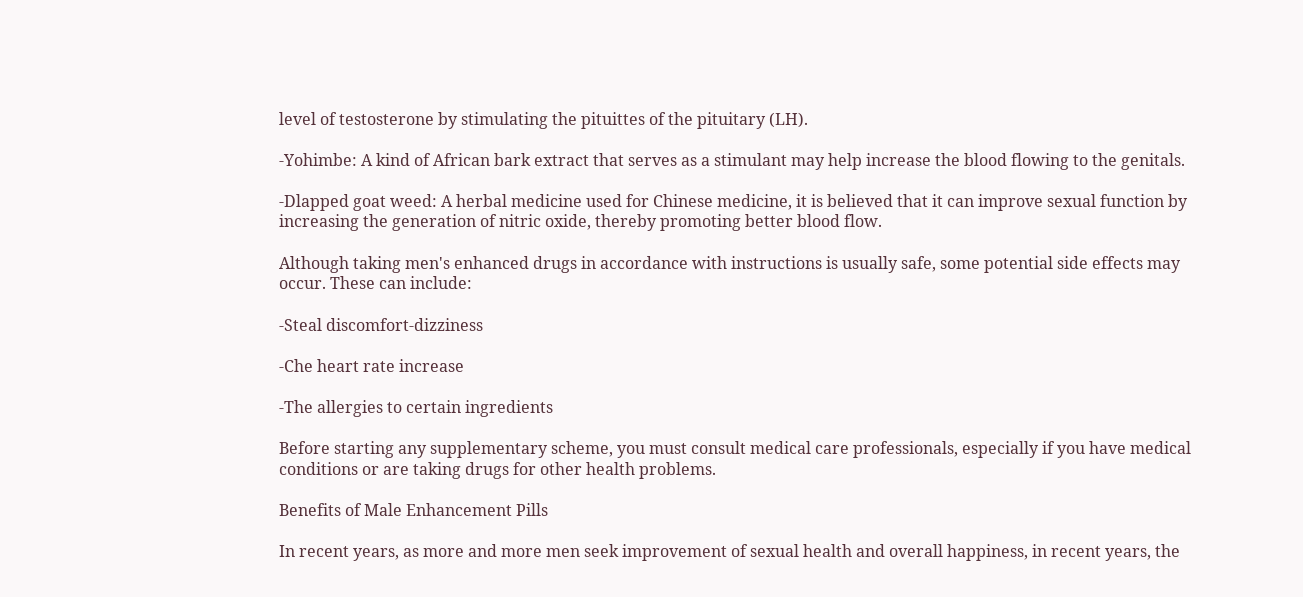level of testosterone by stimulating the pituittes of the pituitary (LH).

-Yohimbe: A kind of African bark extract that serves as a stimulant may help increase the blood flowing to the genitals.

-Dlapped goat weed: A herbal medicine used for Chinese medicine, it is believed that it can improve sexual function by increasing the generation of nitric oxide, thereby promoting better blood flow.

Although taking men's enhanced drugs in accordance with instructions is usually safe, some potential side effects may occur. These can include:

-Steal discomfort-dizziness

-Che heart rate increase

-The allergies to certain ingredients

Before starting any supplementary scheme, you must consult medical care professionals, especially if you have medical conditions or are taking drugs for other health problems.

Benefits of Male Enhancement Pills

In recent years, as more and more men seek improvement of sexual health and overall happiness, in recent years, the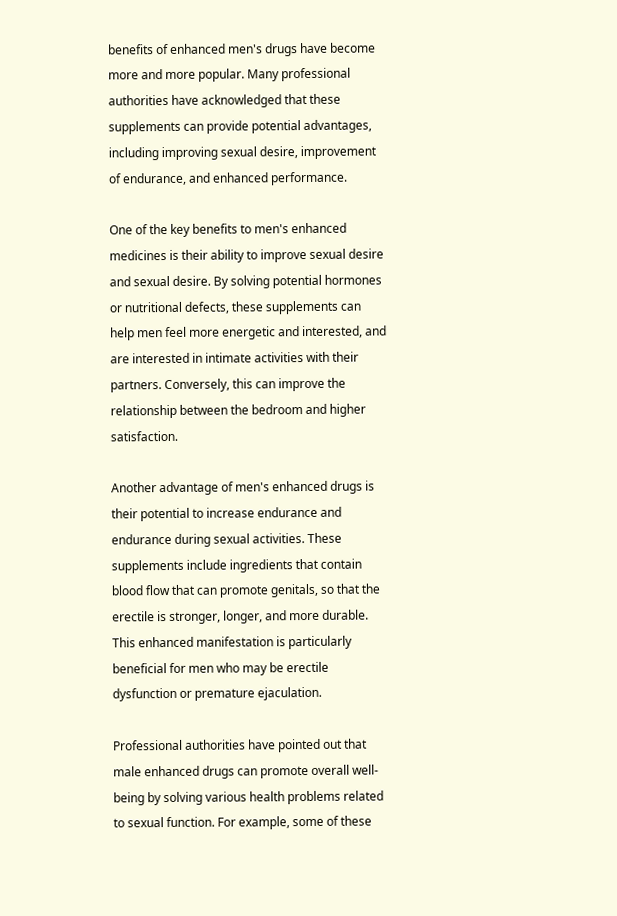benefits of enhanced men's drugs have become more and more popular. Many professional authorities have acknowledged that these supplements can provide potential advantages, including improving sexual desire, improvement of endurance, and enhanced performance.

One of the key benefits to men's enhanced medicines is their ability to improve sexual desire and sexual desire. By solving potential hormones or nutritional defects, these supplements can help men feel more energetic and interested, and are interested in intimate activities with their partners. Conversely, this can improve the relationship between the bedroom and higher satisfaction.

Another advantage of men's enhanced drugs is their potential to increase endurance and endurance during sexual activities. These supplements include ingredients that contain blood flow that can promote genitals, so that the erectile is stronger, longer, and more durable. This enhanced manifestation is particularly beneficial for men who may be erectile dysfunction or premature ejaculation.

Professional authorities have pointed out that male enhanced drugs can promote overall well-being by solving various health problems related to sexual function. For example, some of these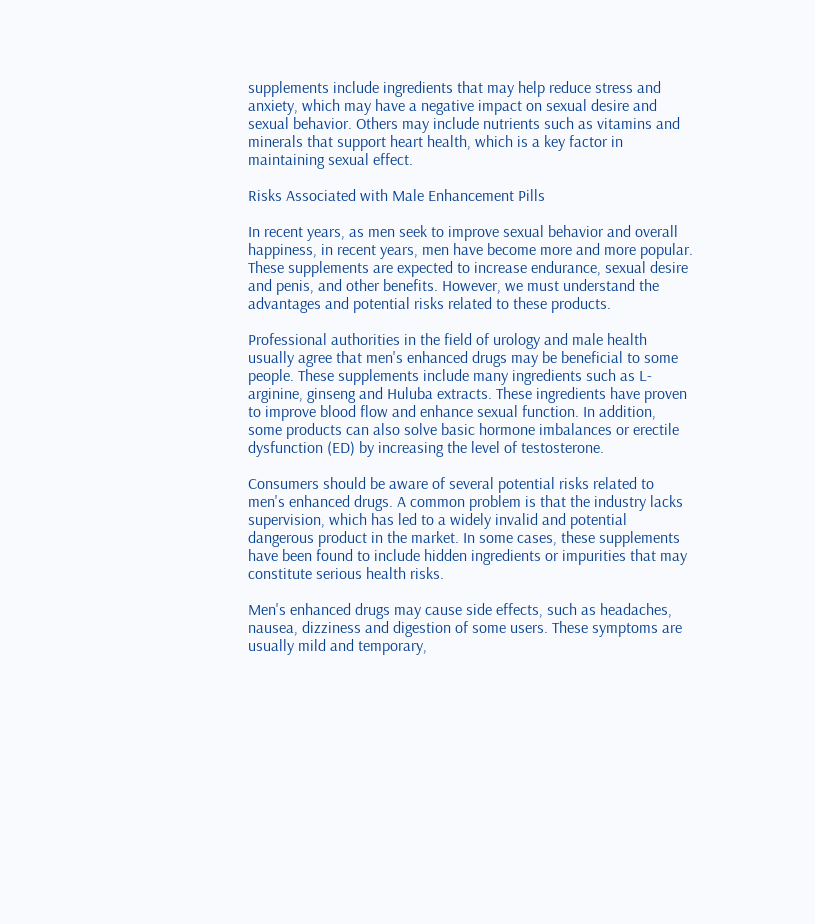supplements include ingredients that may help reduce stress and anxiety, which may have a negative impact on sexual desire and sexual behavior. Others may include nutrients such as vitamins and minerals that support heart health, which is a key factor in maintaining sexual effect.

Risks Associated with Male Enhancement Pills

In recent years, as men seek to improve sexual behavior and overall happiness, in recent years, men have become more and more popular. These supplements are expected to increase endurance, sexual desire and penis, and other benefits. However, we must understand the advantages and potential risks related to these products.

Professional authorities in the field of urology and male health usually agree that men's enhanced drugs may be beneficial to some people. These supplements include many ingredients such as L-arginine, ginseng and Huluba extracts. These ingredients have proven to improve blood flow and enhance sexual function. In addition, some products can also solve basic hormone imbalances or erectile dysfunction (ED) by increasing the level of testosterone.

Consumers should be aware of several potential risks related to men's enhanced drugs. A common problem is that the industry lacks supervision, which has led to a widely invalid and potential dangerous product in the market. In some cases, these supplements have been found to include hidden ingredients or impurities that may constitute serious health risks.

Men's enhanced drugs may cause side effects, such as headaches, nausea, dizziness and digestion of some users. These symptoms are usually mild and temporary,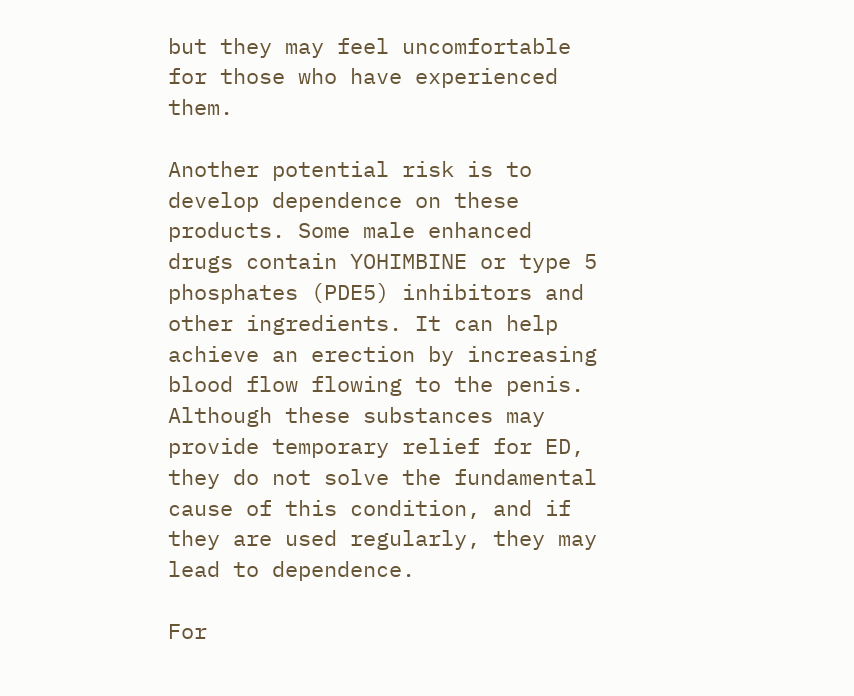but they may feel uncomfortable for those who have experienced them.

Another potential risk is to develop dependence on these products. Some male enhanced drugs contain YOHIMBINE or type 5 phosphates (PDE5) inhibitors and other ingredients. It can help achieve an erection by increasing blood flow flowing to the penis. Although these substances may provide temporary relief for ED, they do not solve the fundamental cause of this condition, and if they are used regularly, they may lead to dependence.

For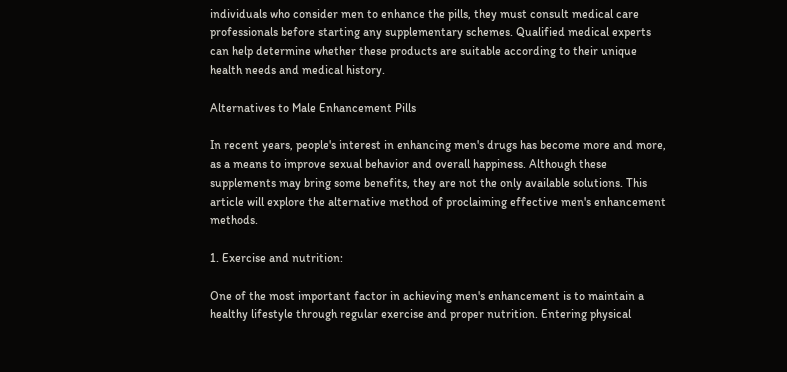individuals who consider men to enhance the pills, they must consult medical care professionals before starting any supplementary schemes. Qualified medical experts can help determine whether these products are suitable according to their unique health needs and medical history.

Alternatives to Male Enhancement Pills

In recent years, people's interest in enhancing men's drugs has become more and more, as a means to improve sexual behavior and overall happiness. Although these supplements may bring some benefits, they are not the only available solutions. This article will explore the alternative method of proclaiming effective men's enhancement methods.

1. Exercise and nutrition:

One of the most important factor in achieving men's enhancement is to maintain a healthy lifestyle through regular exercise and proper nutrition. Entering physical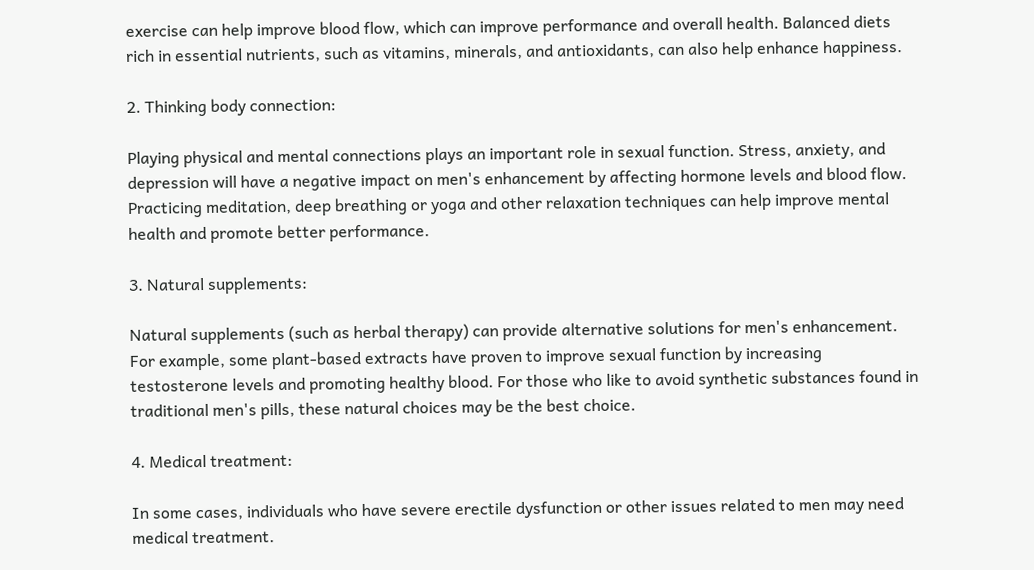exercise can help improve blood flow, which can improve performance and overall health. Balanced diets rich in essential nutrients, such as vitamins, minerals, and antioxidants, can also help enhance happiness.

2. Thinking body connection:

Playing physical and mental connections plays an important role in sexual function. Stress, anxiety, and depression will have a negative impact on men's enhancement by affecting hormone levels and blood flow. Practicing meditation, deep breathing or yoga and other relaxation techniques can help improve mental health and promote better performance.

3. Natural supplements:

Natural supplements (such as herbal therapy) can provide alternative solutions for men's enhancement. For example, some plant-based extracts have proven to improve sexual function by increasing testosterone levels and promoting healthy blood. For those who like to avoid synthetic substances found in traditional men's pills, these natural choices may be the best choice.

4. Medical treatment:

In some cases, individuals who have severe erectile dysfunction or other issues related to men may need medical treatment.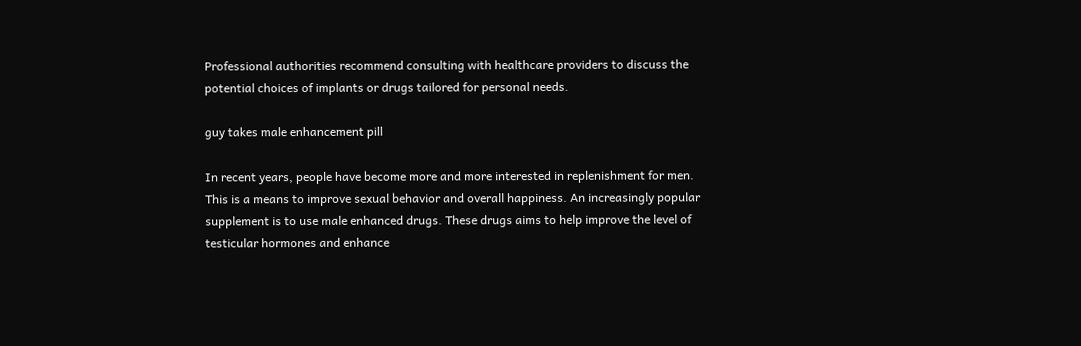Professional authorities recommend consulting with healthcare providers to discuss the potential choices of implants or drugs tailored for personal needs.

guy takes male enhancement pill

In recent years, people have become more and more interested in replenishment for men. This is a means to improve sexual behavior and overall happiness. An increasingly popular supplement is to use male enhanced drugs. These drugs aims to help improve the level of testicular hormones and enhance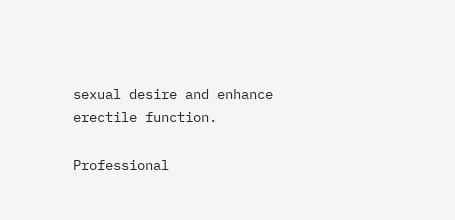sexual desire and enhance erectile function.

Professional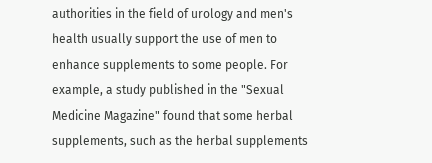authorities in the field of urology and men's health usually support the use of men to enhance supplements to some people. For example, a study published in the "Sexual Medicine Magazine" found that some herbal supplements, such as the herbal supplements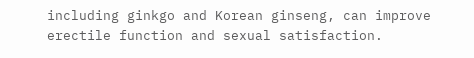including ginkgo and Korean ginseng, can improve erectile function and sexual satisfaction.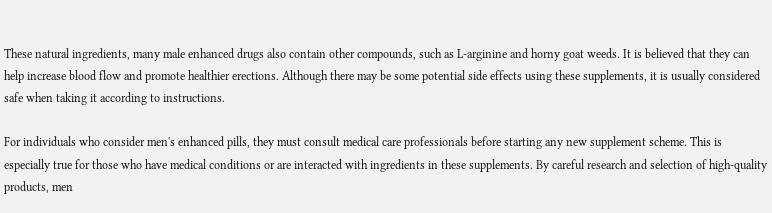These natural ingredients, many male enhanced drugs also contain other compounds, such as L-arginine and horny goat weeds. It is believed that they can help increase blood flow and promote healthier erections. Although there may be some potential side effects using these supplements, it is usually considered safe when taking it according to instructions.

For individuals who consider men's enhanced pills, they must consult medical care professionals before starting any new supplement scheme. This is especially true for those who have medical conditions or are interacted with ingredients in these supplements. By careful research and selection of high-quality products, men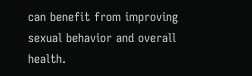can benefit from improving sexual behavior and overall health.